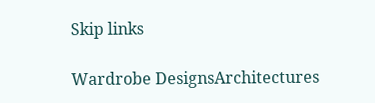Skip links

Wardrobe DesignsArchitectures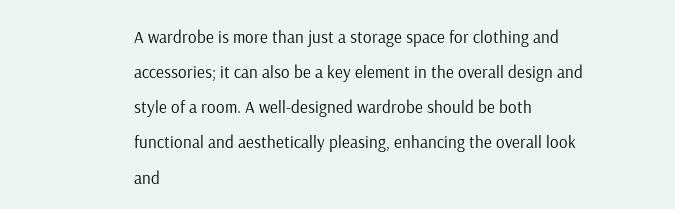A wardrobe is more than just a storage space for clothing and accessories; it can also be a key element in the overall design and style of a room. A well-designed wardrobe should be both functional and aesthetically pleasing, enhancing the overall look and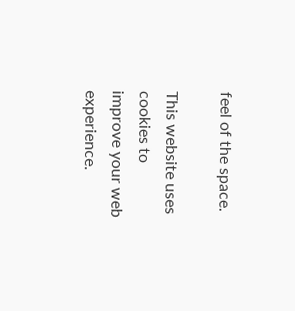feel of the space.

This website uses cookies to improve your web experience.